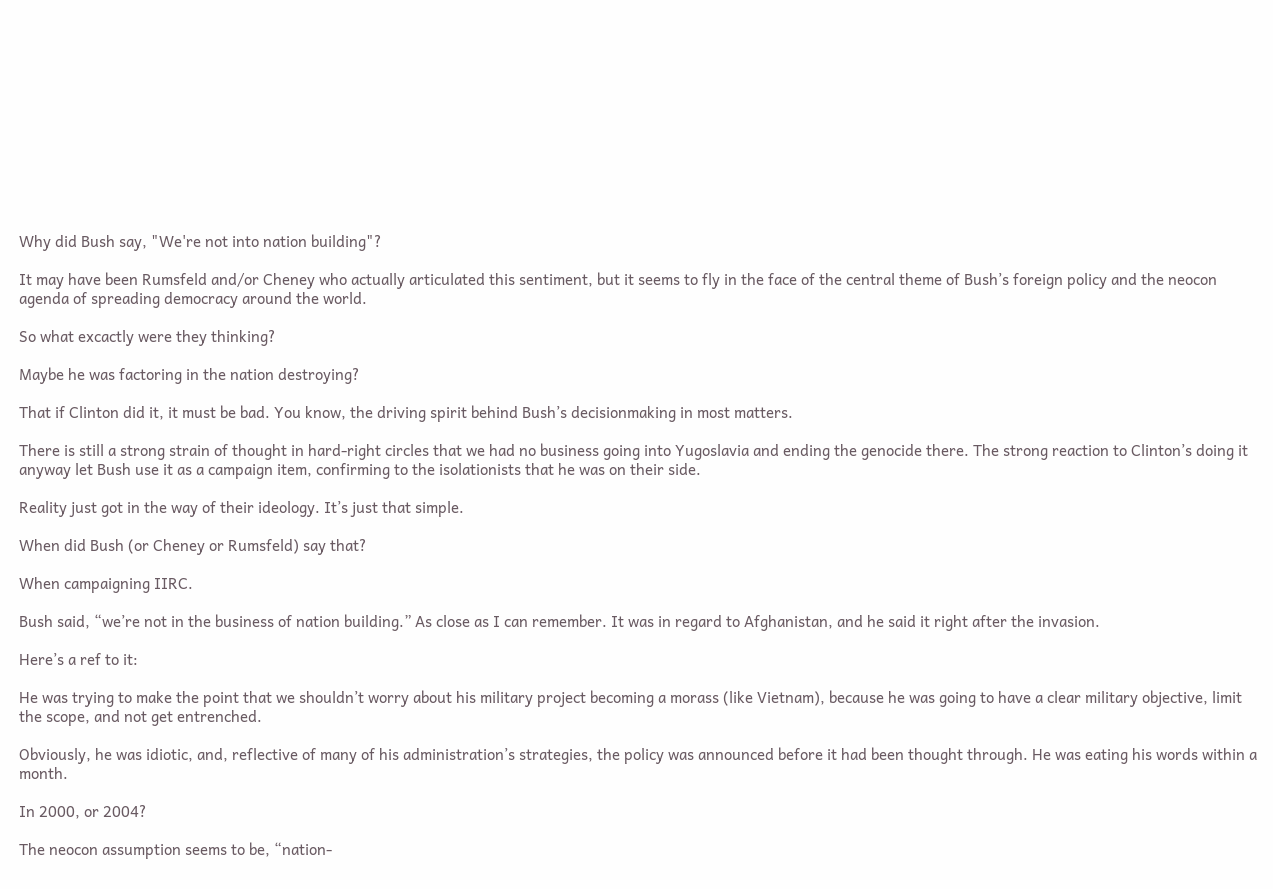Why did Bush say, "We're not into nation building"?

It may have been Rumsfeld and/or Cheney who actually articulated this sentiment, but it seems to fly in the face of the central theme of Bush’s foreign policy and the neocon agenda of spreading democracy around the world.

So what excactly were they thinking?

Maybe he was factoring in the nation destroying?

That if Clinton did it, it must be bad. You know, the driving spirit behind Bush’s decisionmaking in most matters.

There is still a strong strain of thought in hard-right circles that we had no business going into Yugoslavia and ending the genocide there. The strong reaction to Clinton’s doing it anyway let Bush use it as a campaign item, confirming to the isolationists that he was on their side.

Reality just got in the way of their ideology. It’s just that simple.

When did Bush (or Cheney or Rumsfeld) say that?

When campaigning IIRC.

Bush said, “we’re not in the business of nation building.” As close as I can remember. It was in regard to Afghanistan, and he said it right after the invasion.

Here’s a ref to it:

He was trying to make the point that we shouldn’t worry about his military project becoming a morass (like Vietnam), because he was going to have a clear military objective, limit the scope, and not get entrenched.

Obviously, he was idiotic, and, reflective of many of his administration’s strategies, the policy was announced before it had been thought through. He was eating his words within a month.

In 2000, or 2004?

The neocon assumption seems to be, “nation-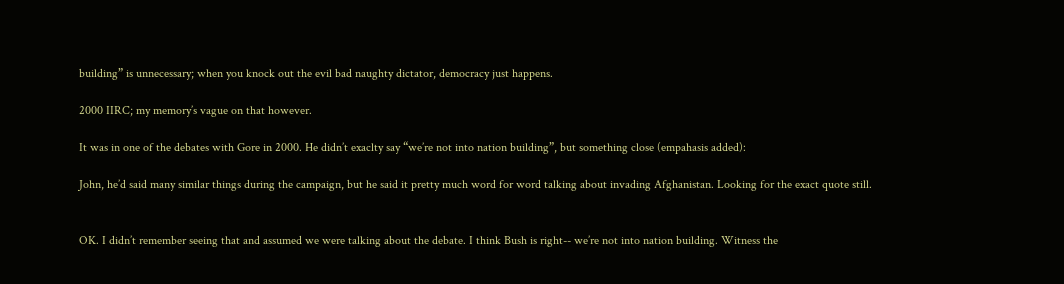building” is unnecessary; when you knock out the evil bad naughty dictator, democracy just happens.

2000 IIRC; my memory’s vague on that however.

It was in one of the debates with Gore in 2000. He didn’t exaclty say “we’re not into nation building”, but something close (empahasis added):

John, he’d said many similar things during the campaign, but he said it pretty much word for word talking about invading Afghanistan. Looking for the exact quote still.


OK. I didn’t remember seeing that and assumed we were talking about the debate. I think Bush is right-- we’re not into nation building. Witness the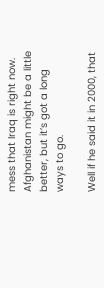mess that Iraq is right now. Afghanistan might be a little better, but it’s got a long ways to go.

Well if he said it in 2000, that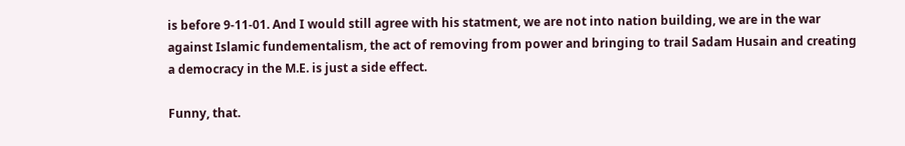is before 9-11-01. And I would still agree with his statment, we are not into nation building, we are in the war against Islamic fundementalism, the act of removing from power and bringing to trail Sadam Husain and creating a democracy in the M.E. is just a side effect.

Funny, that.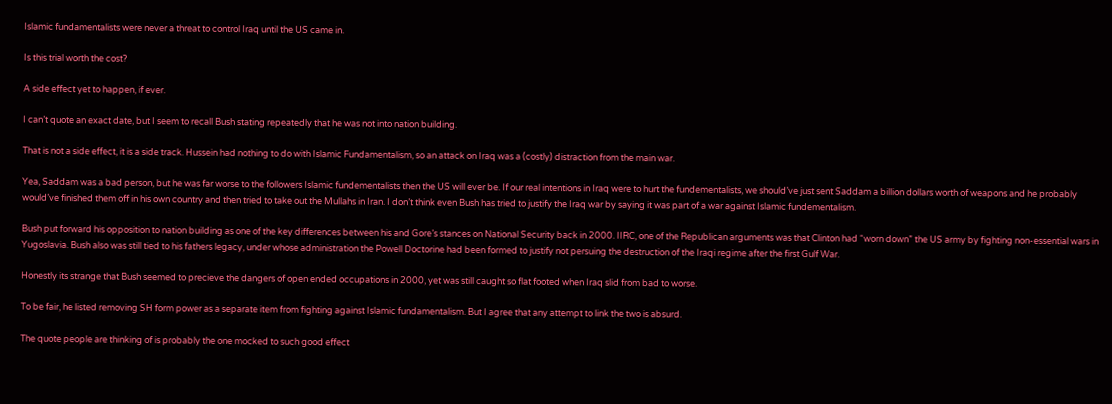Islamic fundamentalists were never a threat to control Iraq until the US came in.

Is this trial worth the cost?

A side effect yet to happen, if ever.

I can’t quote an exact date, but I seem to recall Bush stating repeatedly that he was not into nation building.

That is not a side effect, it is a side track. Hussein had nothing to do with Islamic Fundamentalism, so an attack on Iraq was a (costly) distraction from the main war.

Yea, Saddam was a bad person, but he was far worse to the followers Islamic fundementalists then the US will ever be. If our real intentions in Iraq were to hurt the fundementalists, we should’ve just sent Saddam a billion dollars worth of weapons and he probably would’ve finished them off in his own country and then tried to take out the Mullahs in Iran. I don’t think even Bush has tried to justify the Iraq war by saying it was part of a war against Islamic fundementalism.

Bush put forward his opposition to nation building as one of the key differences between his and Gore’s stances on National Security back in 2000. IIRC, one of the Republican arguments was that Clinton had “worn down” the US army by fighting non-essential wars in Yugoslavia. Bush also was still tied to his fathers legacy, under whose administration the Powell Doctorine had been formed to justify not persuing the destruction of the Iraqi regime after the first Gulf War.

Honestly its strange that Bush seemed to precieve the dangers of open ended occupations in 2000, yet was still caught so flat footed when Iraq slid from bad to worse.

To be fair, he listed removing SH form power as a separate item from fighting against Islamic fundamentalism. But I agree that any attempt to link the two is absurd.

The quote people are thinking of is probably the one mocked to such good effect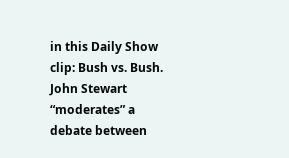in this Daily Show clip: Bush vs. Bush. John Stewart “moderates” a debate between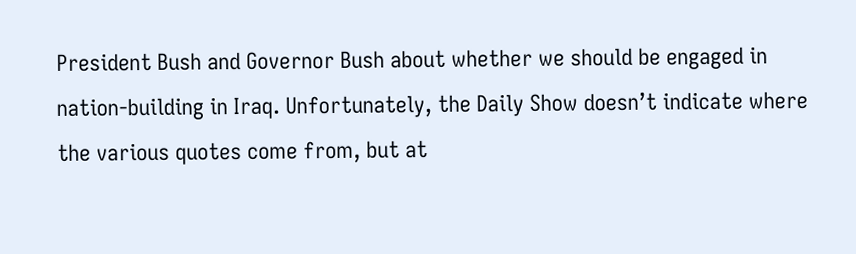President Bush and Governor Bush about whether we should be engaged in nation-building in Iraq. Unfortunately, the Daily Show doesn’t indicate where the various quotes come from, but at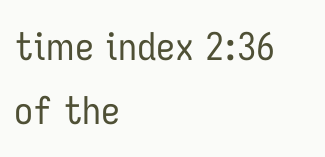time index 2:36 of the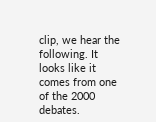clip, we hear the following. It looks like it comes from one of the 2000 debates.